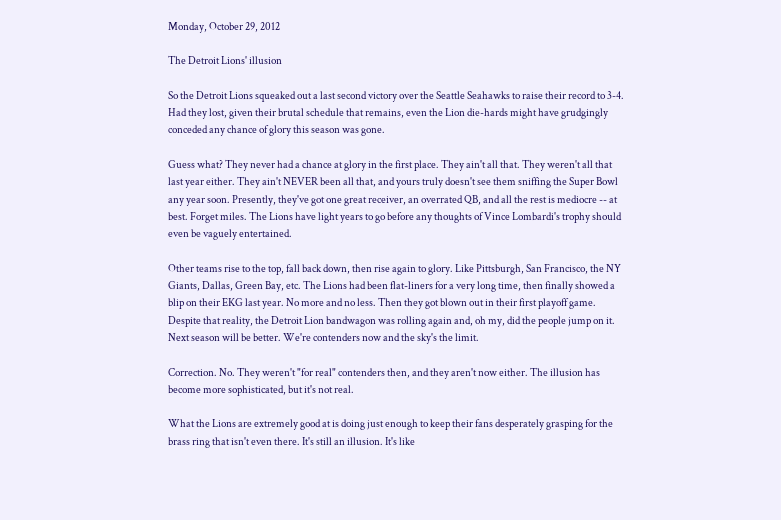Monday, October 29, 2012

The Detroit Lions' illusion

So the Detroit Lions squeaked out a last second victory over the Seattle Seahawks to raise their record to 3-4. Had they lost, given their brutal schedule that remains, even the Lion die-hards might have grudgingly conceded any chance of glory this season was gone.

Guess what? They never had a chance at glory in the first place. They ain't all that. They weren't all that last year either. They ain't NEVER been all that, and yours truly doesn't see them sniffing the Super Bowl any year soon. Presently, they've got one great receiver, an overrated QB, and all the rest is mediocre -- at best. Forget miles. The Lions have light years to go before any thoughts of Vince Lombardi's trophy should even be vaguely entertained.

Other teams rise to the top, fall back down, then rise again to glory. Like Pittsburgh, San Francisco, the NY Giants, Dallas, Green Bay, etc. The Lions had been flat-liners for a very long time, then finally showed a blip on their EKG last year. No more and no less. Then they got blown out in their first playoff game. Despite that reality, the Detroit Lion bandwagon was rolling again and, oh my, did the people jump on it. Next season will be better. We're contenders now and the sky's the limit.

Correction. No. They weren't "for real" contenders then, and they aren't now either. The illusion has become more sophisticated, but it's not real.

What the Lions are extremely good at is doing just enough to keep their fans desperately grasping for the brass ring that isn't even there. It's still an illusion. It's like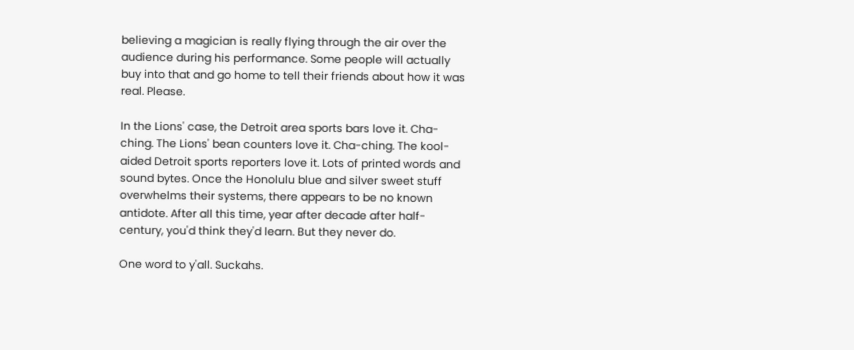believing a magician is really flying through the air over the audience during his performance. Some people will actually buy into that and go home to tell their friends about how it was real. Please.

In the Lions' case, the Detroit area sports bars love it. Cha-ching. The Lions' bean counters love it. Cha-ching. The kool-aided Detroit sports reporters love it. Lots of printed words and sound bytes. Once the Honolulu blue and silver sweet stuff overwhelms their systems, there appears to be no known antidote. After all this time, year after decade after half-century, you'd think they'd learn. But they never do.

One word to y'all. Suckahs.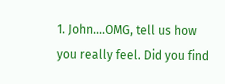1. John....OMG, tell us how you really feel. Did you find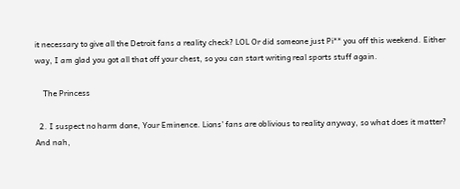it necessary to give all the Detroit fans a reality check? LOL Or did someone just Pi** you off this weekend. Either way, I am glad you got all that off your chest, so you can start writing real sports stuff again.

    The Princess

  2. I suspect no harm done, Your Eminence. Lions' fans are oblivious to reality anyway, so what does it matter? And nah,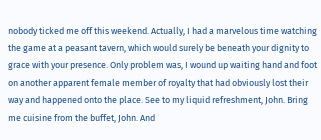nobody ticked me off this weekend. Actually, I had a marvelous time watching the game at a peasant tavern, which would surely be beneath your dignity to grace with your presence. Only problem was, I wound up waiting hand and foot on another apparent female member of royalty that had obviously lost their way and happened onto the place. See to my liquid refreshment, John. Bring me cuisine from the buffet, John. And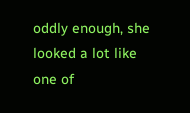oddly enough, she looked a lot like one of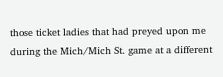those ticket ladies that had preyed upon me during the Mich/Mich St. game at a different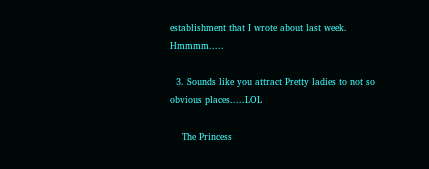establishment that I wrote about last week. Hmmmm.....

  3. Sounds like you attract Pretty ladies to not so obvious places.....LOL

    The Princess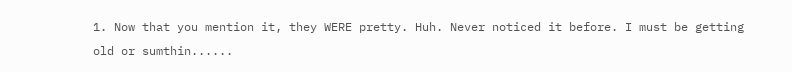1. Now that you mention it, they WERE pretty. Huh. Never noticed it before. I must be getting old or sumthin......